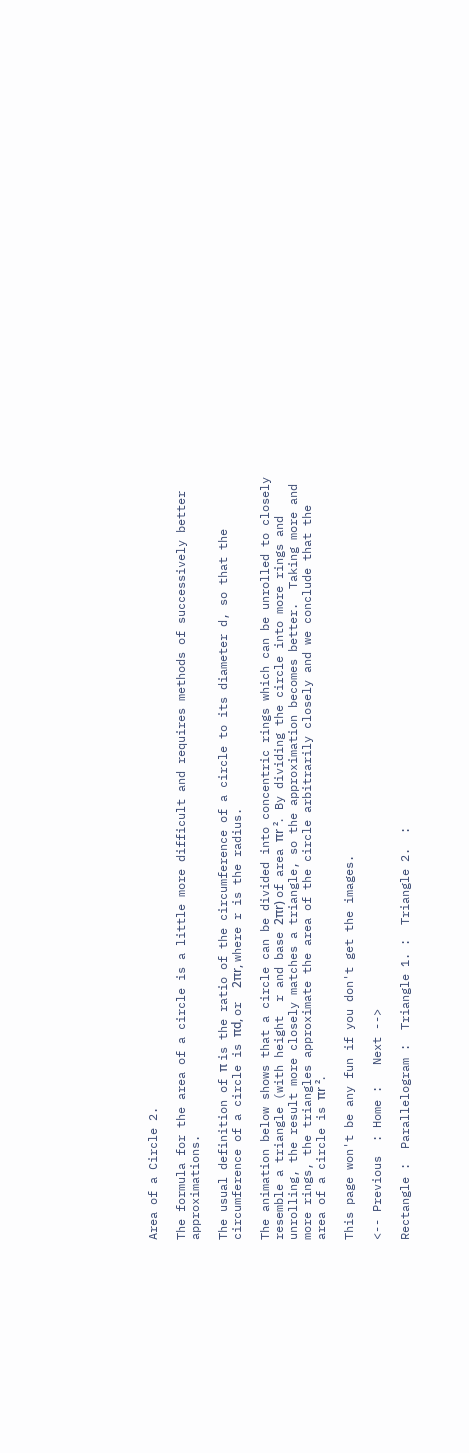Area of a Circle 2.

The formula for the area of a circle is a little more difficult and requires methods of successively better approximations.

The usual definition of π is the ratio of the circumference of a circle to its diameter d, so that the circumference of a circle is πd, or  2πr, where r is the radius.

The animation below shows that a circle can be divided into concentric rings which can be unrolled to closely resemble a triangle (with height  r and base 2πr) of area πr ².   By dividing the circle into more rings and unrolling, the result more closely matches a triangle, so the approximation becomes better.  Taking more and more rings, the triangles approximate the area of the circle arbitrarily closely and we conclude that the area of a circle is πr ².

This page won't be any fun if you don't get the images.

<-- Previous  : Home :   Next -->

Rectangle :  Parallelogram :  Triangle 1. :  Triangle 2.  :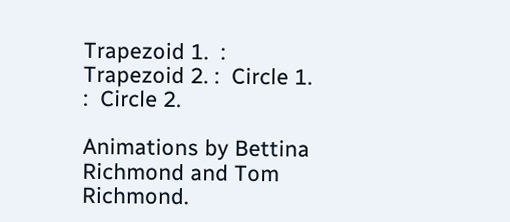Trapezoid 1.  :  Trapezoid 2. :  Circle 1. :  Circle 2.

Animations by Bettina Richmond and Tom Richmond.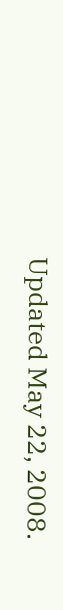Updated May 22, 2008.